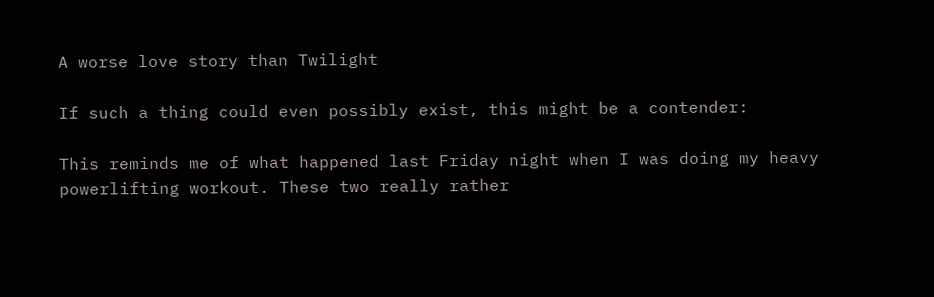A worse love story than Twilight

If such a thing could even possibly exist, this might be a contender:

This reminds me of what happened last Friday night when I was doing my heavy powerlifting workout. These two really rather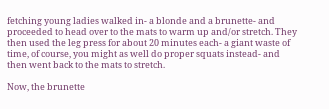fetching young ladies walked in- a blonde and a brunette- and proceeded to head over to the mats to warm up and/or stretch. They then used the leg press for about 20 minutes each- a giant waste of time, of course, you might as well do proper squats instead- and then went back to the mats to stretch.

Now, the brunette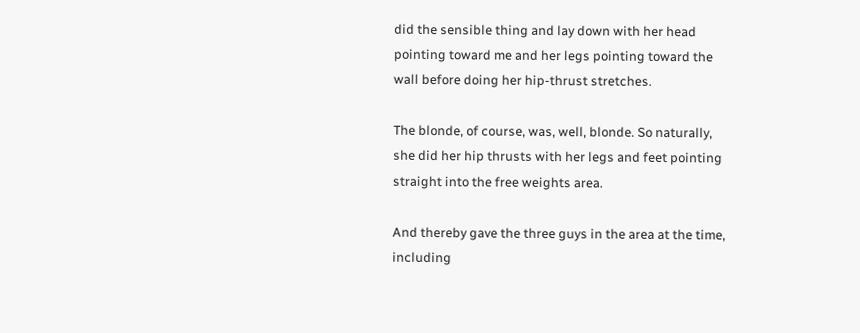did the sensible thing and lay down with her head pointing toward me and her legs pointing toward the wall before doing her hip-thrust stretches.

The blonde, of course, was, well, blonde. So naturally, she did her hip thrusts with her legs and feet pointing straight into the free weights area.

And thereby gave the three guys in the area at the time, including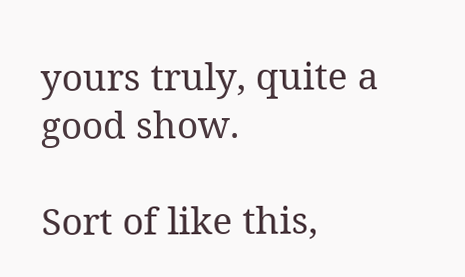yours truly, quite a good show.

Sort of like this,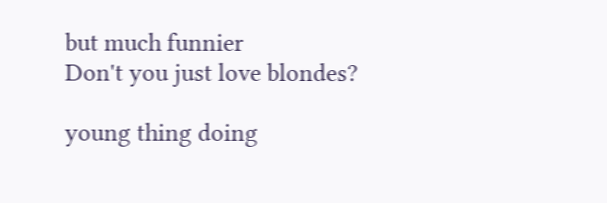but much funnier
Don't you just love blondes?

young thing doing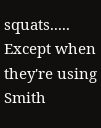squats.....
Except when they're using Smith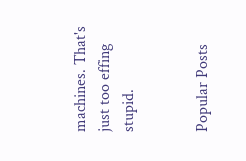machines. That's just too effing stupid.


Popular Posts